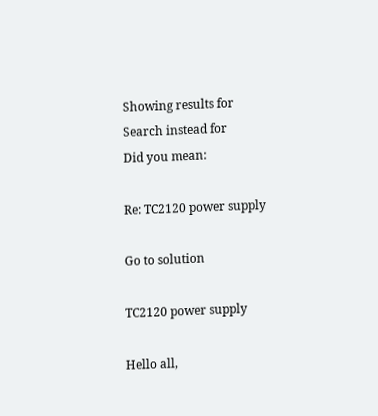Showing results for
Search instead for
Did you mean:

Re: TC2120 power supply

Go to solution

TC2120 power supply

Hello all,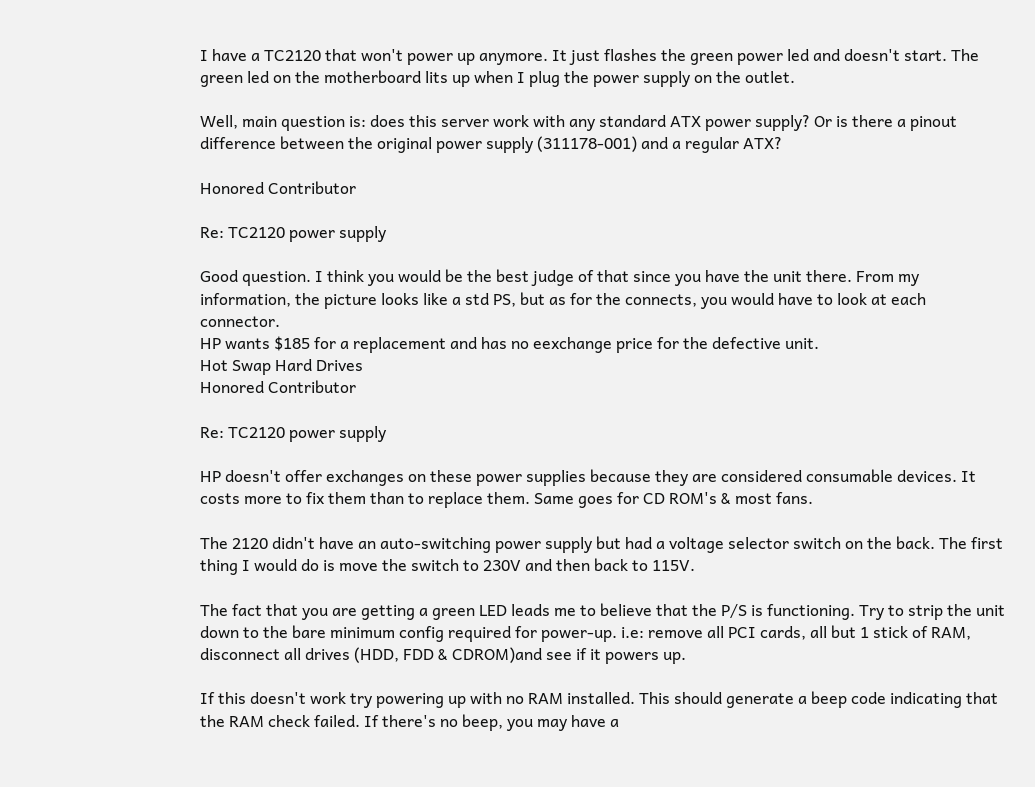I have a TC2120 that won't power up anymore. It just flashes the green power led and doesn't start. The green led on the motherboard lits up when I plug the power supply on the outlet.

Well, main question is: does this server work with any standard ATX power supply? Or is there a pinout difference between the original power supply (311178-001) and a regular ATX?

Honored Contributor

Re: TC2120 power supply

Good question. I think you would be the best judge of that since you have the unit there. From my information, the picture looks like a std PS, but as for the connects, you would have to look at each connector.
HP wants $185 for a replacement and has no eexchange price for the defective unit.
Hot Swap Hard Drives
Honored Contributor

Re: TC2120 power supply

HP doesn't offer exchanges on these power supplies because they are considered consumable devices. It costs more to fix them than to replace them. Same goes for CD ROM's & most fans.

The 2120 didn't have an auto-switching power supply but had a voltage selector switch on the back. The first thing I would do is move the switch to 230V and then back to 115V.

The fact that you are getting a green LED leads me to believe that the P/S is functioning. Try to strip the unit down to the bare minimum config required for power-up. i.e: remove all PCI cards, all but 1 stick of RAM, disconnect all drives (HDD, FDD & CDROM)and see if it powers up.

If this doesn't work try powering up with no RAM installed. This should generate a beep code indicating that the RAM check failed. If there's no beep, you may have a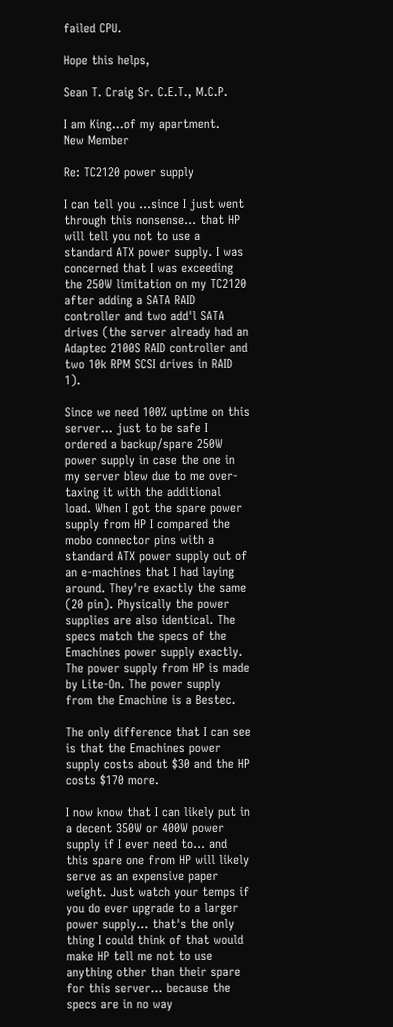failed CPU.

Hope this helps,

Sean T. Craig Sr. C.E.T., M.C.P.

I am King...of my apartment.
New Member

Re: TC2120 power supply

I can tell you ...since I just went through this nonsense... that HP will tell you not to use a standard ATX power supply. I was concerned that I was exceeding the 250W limitation on my TC2120 after adding a SATA RAID controller and two add'l SATA drives (the server already had an Adaptec 2100S RAID controller and two 10k RPM SCSI drives in RAID 1).

Since we need 100% uptime on this server... just to be safe I ordered a backup/spare 250W power supply in case the one in my server blew due to me over-taxing it with the additional load. When I got the spare power supply from HP I compared the mobo connector pins with a standard ATX power supply out of an e-machines that I had laying around. They're exactly the same (20 pin). Physically the power supplies are also identical. The specs match the specs of the Emachines power supply exactly. The power supply from HP is made by Lite-On. The power supply from the Emachine is a Bestec.

The only difference that I can see is that the Emachines power supply costs about $30 and the HP costs $170 more.

I now know that I can likely put in a decent 350W or 400W power supply if I ever need to... and this spare one from HP will likely serve as an expensive paper weight. Just watch your temps if you do ever upgrade to a larger power supply... that's the only thing I could think of that would make HP tell me not to use anything other than their spare for this server... because the specs are in no way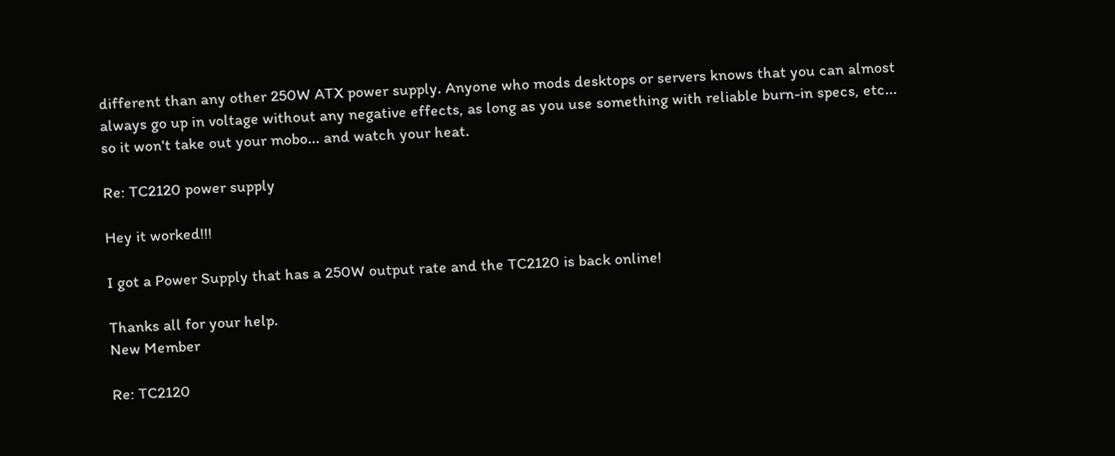different than any other 250W ATX power supply. Anyone who mods desktops or servers knows that you can almost always go up in voltage without any negative effects, as long as you use something with reliable burn-in specs, etc... so it won't take out your mobo... and watch your heat.

Re: TC2120 power supply

Hey it worked!!!

I got a Power Supply that has a 250W output rate and the TC2120 is back online!

Thanks all for your help.
New Member

Re: TC2120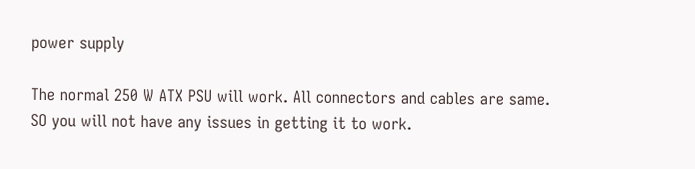power supply

The normal 250 W ATX PSU will work. All connectors and cables are same. SO you will not have any issues in getting it to work.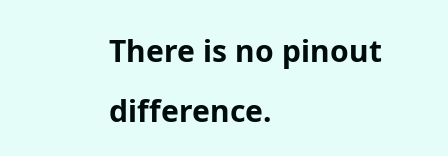There is no pinout difference.